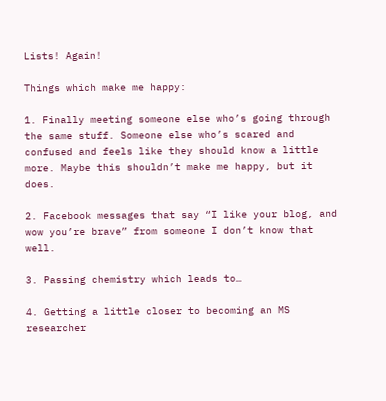Lists! Again!

Things which make me happy:

1. Finally meeting someone else who’s going through the same stuff. Someone else who’s scared and confused and feels like they should know a little more. Maybe this shouldn’t make me happy, but it does.

2. Facebook messages that say “I like your blog, and wow you’re brave” from someone I don’t know that well.

3. Passing chemistry which leads to…

4. Getting a little closer to becoming an MS researcher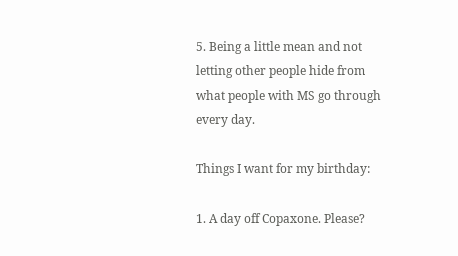5. Being a little mean and not letting other people hide from what people with MS go through every day.

Things I want for my birthday:

1. A day off Copaxone. Please?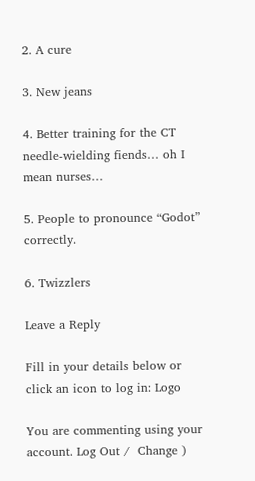2. A cure

3. New jeans

4. Better training for the CT needle-wielding fiends… oh I mean nurses…

5. People to pronounce “Godot” correctly.

6. Twizzlers

Leave a Reply

Fill in your details below or click an icon to log in: Logo

You are commenting using your account. Log Out /  Change )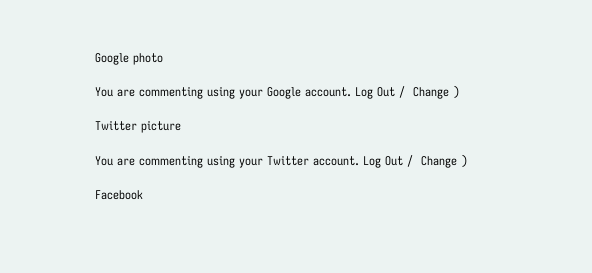Google photo

You are commenting using your Google account. Log Out /  Change )

Twitter picture

You are commenting using your Twitter account. Log Out /  Change )

Facebook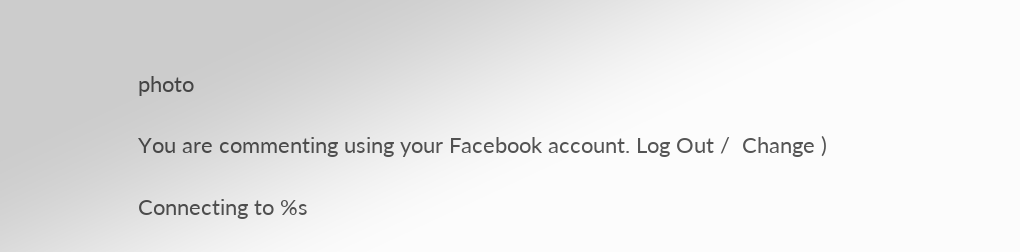photo

You are commenting using your Facebook account. Log Out /  Change )

Connecting to %s